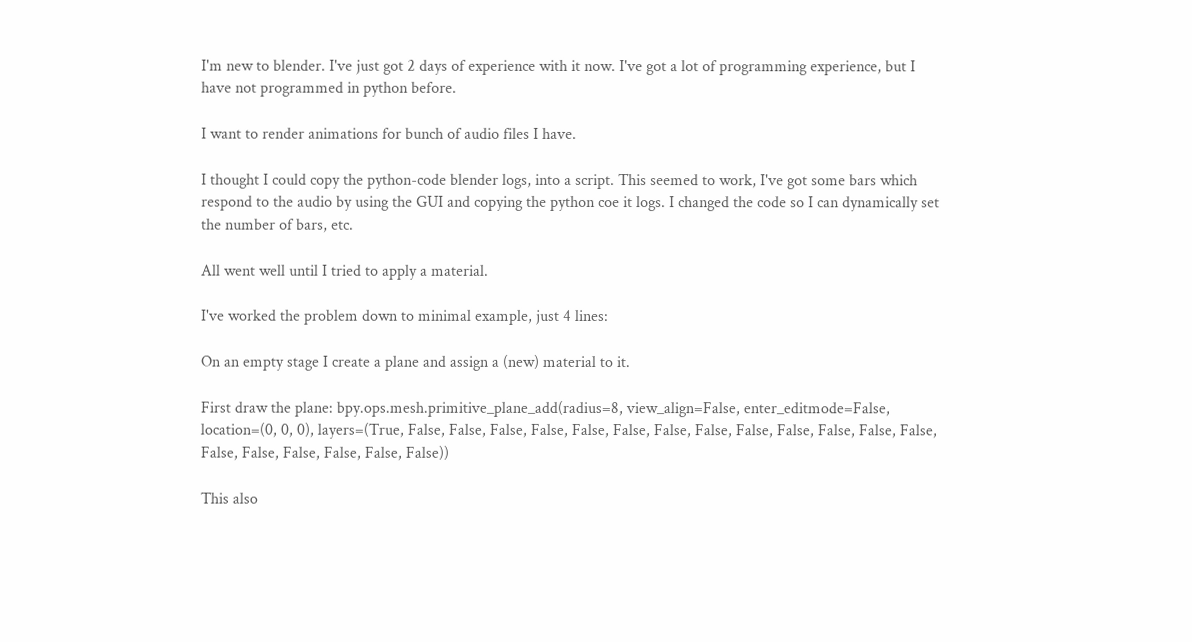I'm new to blender. I've just got 2 days of experience with it now. I've got a lot of programming experience, but I have not programmed in python before.

I want to render animations for bunch of audio files I have.

I thought I could copy the python-code blender logs, into a script. This seemed to work, I've got some bars which respond to the audio by using the GUI and copying the python coe it logs. I changed the code so I can dynamically set the number of bars, etc.

All went well until I tried to apply a material.

I've worked the problem down to minimal example, just 4 lines:

On an empty stage I create a plane and assign a (new) material to it.

First draw the plane: bpy.ops.mesh.primitive_plane_add(radius=8, view_align=False, enter_editmode=False, location=(0, 0, 0), layers=(True, False, False, False, False, False, False, False, False, False, False, False, False, False, False, False, False, False, False, False))

This also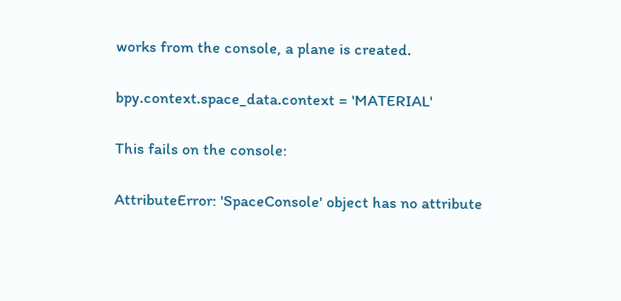works from the console, a plane is created.

bpy.context.space_data.context = 'MATERIAL'

This fails on the console:

AttributeError: 'SpaceConsole' object has no attribute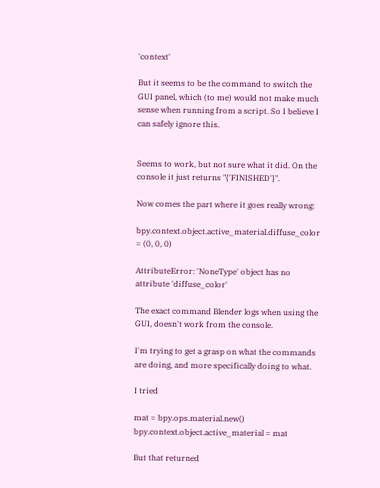'context'

But it seems to be the command to switch the GUI panel, which (to me) would not make much sense when running from a script. So I believe I can safely ignore this.


Seems to work, but not sure what it did. On the console it just returns "{'FINISHED'}".

Now comes the part where it goes really wrong:

bpy.context.object.active_material.diffuse_color = (0, 0, 0)

AttributeError: 'NoneType' object has no attribute 'diffuse_color'

The exact command Blender logs when using the GUI, doesn't work from the console.

I'm trying to get a grasp on what the commands are doing, and more specifically doing to what.

I tried

mat = bpy.ops.material.new()
bpy.context.object.active_material = mat

But that returned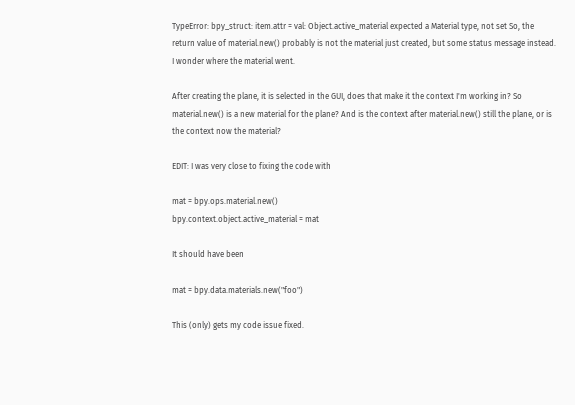TypeError: bpy_struct: item.attr = val: Object.active_material expected a Material type, not set So, the return value of material.new() probably is not the material just created, but some status message instead. I wonder where the material went.

After creating the plane, it is selected in the GUI, does that make it the context I'm working in? So material.new() is a new material for the plane? And is the context after material.new() still the plane, or is the context now the material?

EDIT: I was very close to fixing the code with

mat = bpy.ops.material.new()
bpy.context.object.active_material = mat

It should have been

mat = bpy.data.materials.new("foo")

This (only) gets my code issue fixed.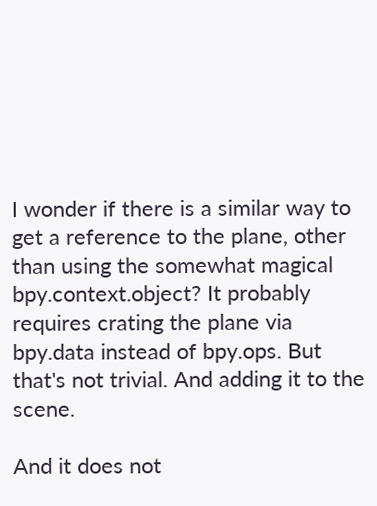I wonder if there is a similar way to get a reference to the plane, other than using the somewhat magical bpy.context.object? It probably requires crating the plane via bpy.data instead of bpy.ops. But that's not trivial. And adding it to the scene.

And it does not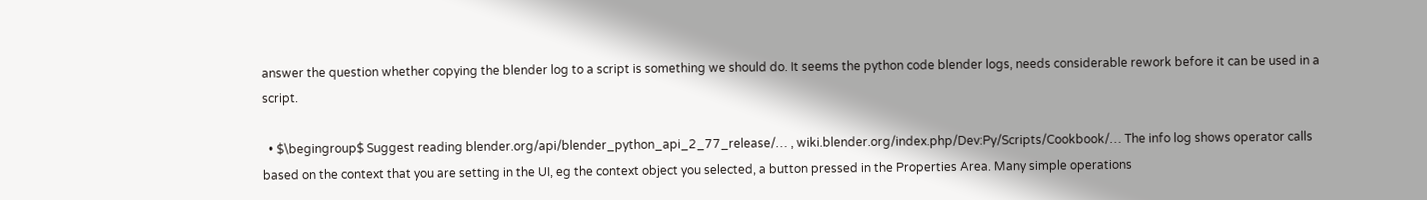answer the question whether copying the blender log to a script is something we should do. It seems the python code blender logs, needs considerable rework before it can be used in a script.

  • $\begingroup$ Suggest reading blender.org/api/blender_python_api_2_77_release/… , wiki.blender.org/index.php/Dev:Py/Scripts/Cookbook/… The info log shows operator calls based on the context that you are setting in the UI, eg the context object you selected, a button pressed in the Properties Area. Many simple operations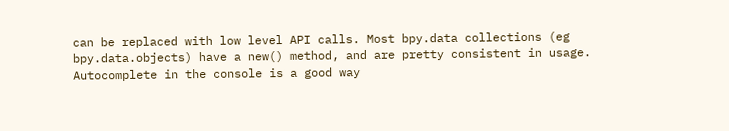can be replaced with low level API calls. Most bpy.data collections (eg bpy.data.objects) have a new() method, and are pretty consistent in usage. Autocomplete in the console is a good way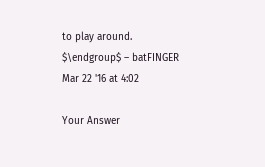to play around. $\endgroup$ – batFINGER Mar 22 '16 at 4:02

Your Answer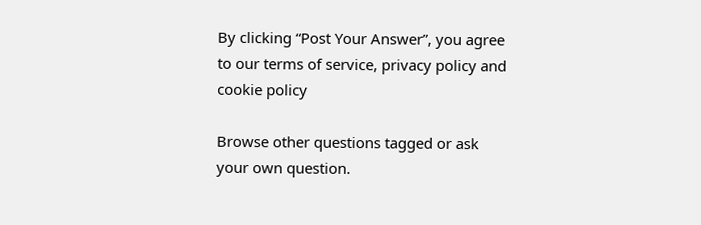By clicking “Post Your Answer”, you agree to our terms of service, privacy policy and cookie policy

Browse other questions tagged or ask your own question.